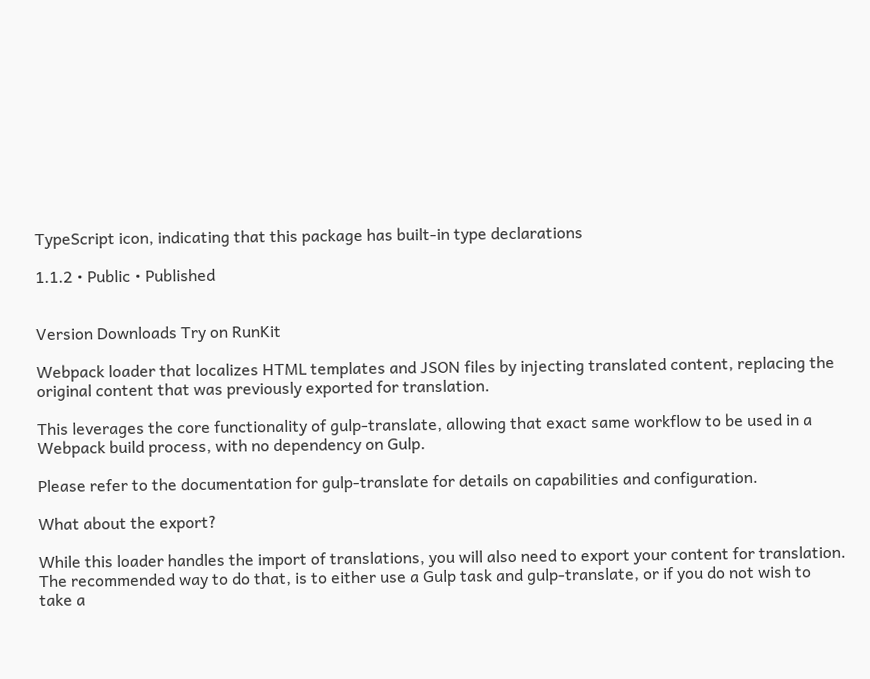TypeScript icon, indicating that this package has built-in type declarations

1.1.2 • Public • Published


Version Downloads Try on RunKit

Webpack loader that localizes HTML templates and JSON files by injecting translated content, replacing the original content that was previously exported for translation.

This leverages the core functionality of gulp-translate, allowing that exact same workflow to be used in a Webpack build process, with no dependency on Gulp.

Please refer to the documentation for gulp-translate for details on capabilities and configuration.

What about the export?

While this loader handles the import of translations, you will also need to export your content for translation. The recommended way to do that, is to either use a Gulp task and gulp-translate, or if you do not wish to take a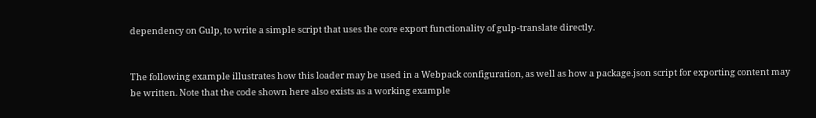dependency on Gulp, to write a simple script that uses the core export functionality of gulp-translate directly.


The following example illustrates how this loader may be used in a Webpack configuration, as well as how a package.json script for exporting content may be written. Note that the code shown here also exists as a working example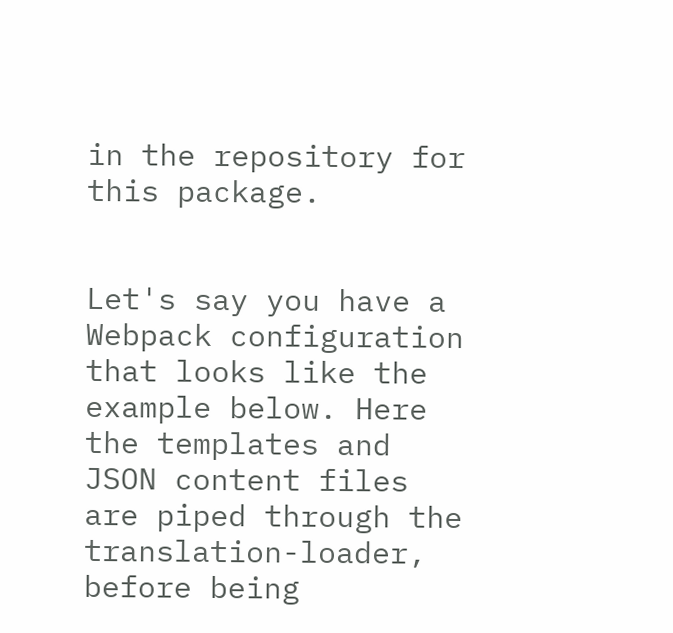in the repository for this package.


Let's say you have a Webpack configuration that looks like the example below. Here the templates and JSON content files are piped through the translation-loader, before being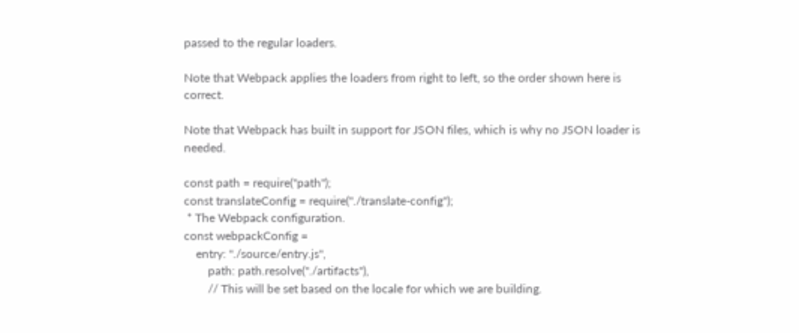passed to the regular loaders.

Note that Webpack applies the loaders from right to left, so the order shown here is correct.

Note that Webpack has built in support for JSON files, which is why no JSON loader is needed.

const path = require("path");
const translateConfig = require("./translate-config");
 * The Webpack configuration.
const webpackConfig =
    entry: "./source/entry.js",
        path: path.resolve("./artifacts"),
        // This will be set based on the locale for which we are building.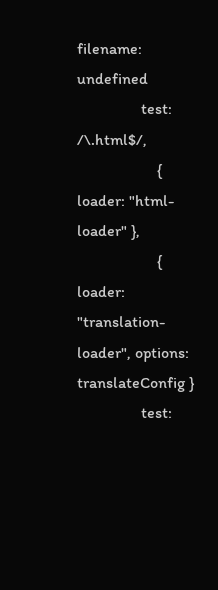filename: undefined
                test: /\.html$/,
                    { loader: "html-loader" },
                    { loader: "translation-loader", options: translateConfig }
                test: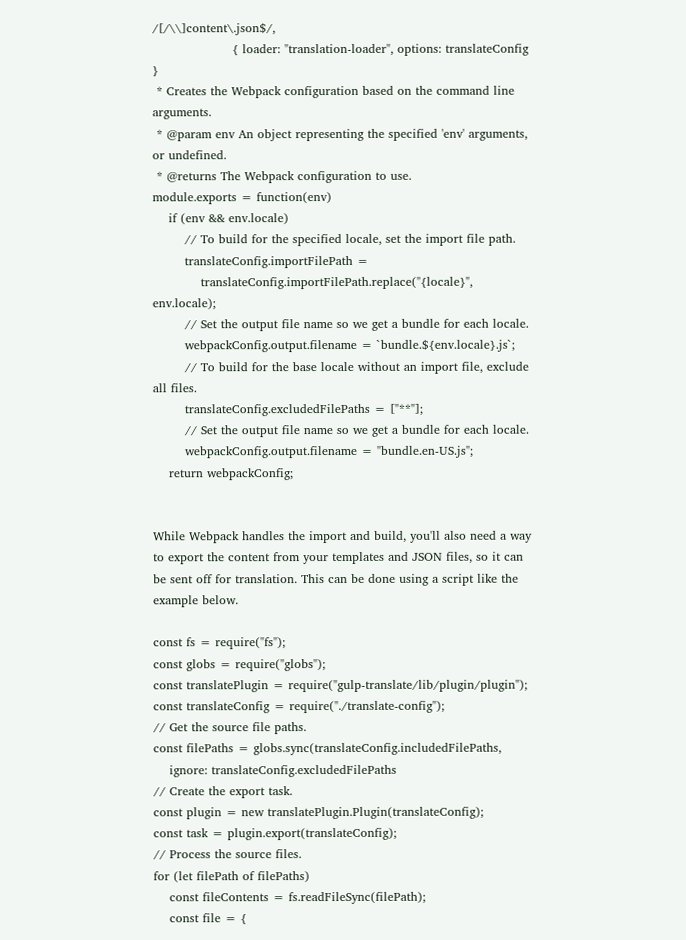/[/\\]content\.json$/,
                    { loader: "translation-loader", options: translateConfig }
 * Creates the Webpack configuration based on the command line arguments.
 * @param env An object representing the specified 'env' arguments, or undefined.
 * @returns The Webpack configuration to use.
module.exports = function(env)
    if (env && env.locale)
        // To build for the specified locale, set the import file path.
        translateConfig.importFilePath =
            translateConfig.importFilePath.replace("{locale}", env.locale);
        // Set the output file name so we get a bundle for each locale.
        webpackConfig.output.filename = `bundle.${env.locale}.js`;
        // To build for the base locale without an import file, exclude all files.
        translateConfig.excludedFilePaths = ["**"];
        // Set the output file name so we get a bundle for each locale.
        webpackConfig.output.filename = "bundle.en-US.js";
    return webpackConfig;


While Webpack handles the import and build, you'll also need a way to export the content from your templates and JSON files, so it can be sent off for translation. This can be done using a script like the example below.

const fs = require("fs");
const globs = require("globs");
const translatePlugin = require("gulp-translate/lib/plugin/plugin");
const translateConfig = require("./translate-config");
// Get the source file paths.
const filePaths = globs.sync(translateConfig.includedFilePaths,
    ignore: translateConfig.excludedFilePaths
// Create the export task.
const plugin = new translatePlugin.Plugin(translateConfig);
const task = plugin.export(translateConfig);
// Process the source files.
for (let filePath of filePaths)
    const fileContents = fs.readFileSync(filePath);
    const file = {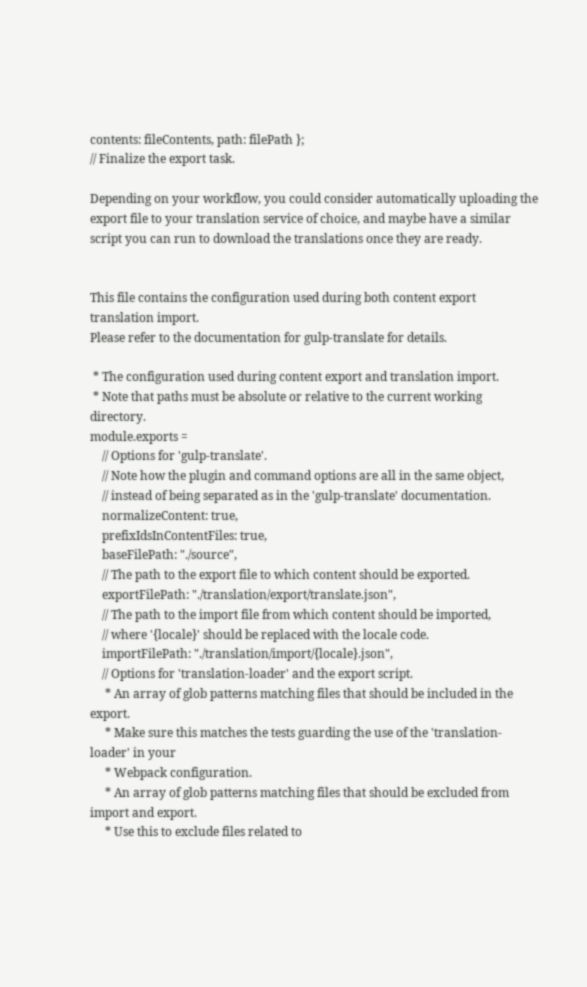contents: fileContents, path: filePath };
// Finalize the export task.

Depending on your workflow, you could consider automatically uploading the export file to your translation service of choice, and maybe have a similar script you can run to download the translations once they are ready.


This file contains the configuration used during both content export translation import.
Please refer to the documentation for gulp-translate for details.

 * The configuration used during content export and translation import.
 * Note that paths must be absolute or relative to the current working directory.
module.exports =
    // Options for 'gulp-translate'.
    // Note how the plugin and command options are all in the same object,
    // instead of being separated as in the 'gulp-translate' documentation.
    normalizeContent: true,
    prefixIdsInContentFiles: true,
    baseFilePath: "./source",
    // The path to the export file to which content should be exported.
    exportFilePath: "./translation/export/translate.json",
    // The path to the import file from which content should be imported,
    // where '{locale}' should be replaced with the locale code.
    importFilePath: "./translation/import/{locale}.json",
    // Options for 'translation-loader' and the export script.
     * An array of glob patterns matching files that should be included in the export.
     * Make sure this matches the tests guarding the use of the 'translation-loader' in your
     * Webpack configuration.
     * An array of glob patterns matching files that should be excluded from import and export.
     * Use this to exclude files related to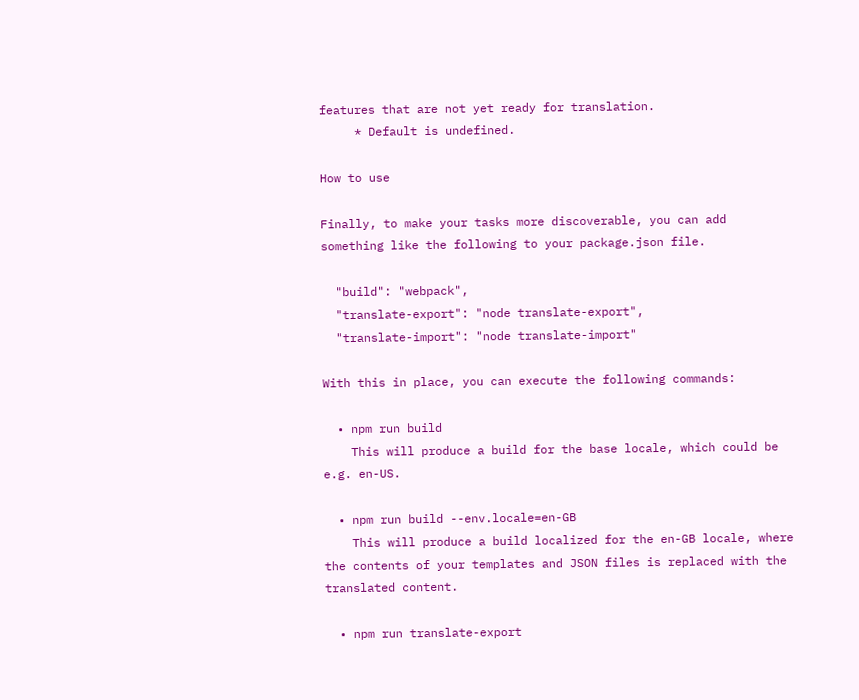features that are not yet ready for translation.
     * Default is undefined.

How to use

Finally, to make your tasks more discoverable, you can add something like the following to your package.json file.

  "build": "webpack",
  "translate-export": "node translate-export",
  "translate-import": "node translate-import"

With this in place, you can execute the following commands:

  • npm run build
    This will produce a build for the base locale, which could be e.g. en-US.

  • npm run build --env.locale=en-GB
    This will produce a build localized for the en-GB locale, where the contents of your templates and JSON files is replaced with the translated content.

  • npm run translate-export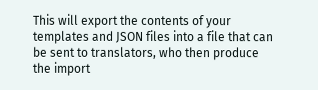This will export the contents of your templates and JSON files into a file that can be sent to translators, who then produce the import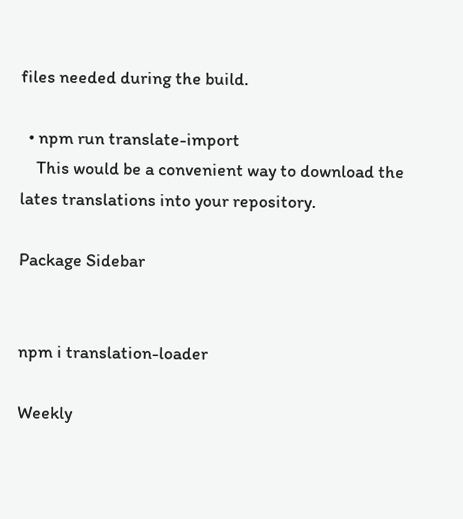files needed during the build.

  • npm run translate-import
    This would be a convenient way to download the lates translations into your repository.

Package Sidebar


npm i translation-loader

Weekly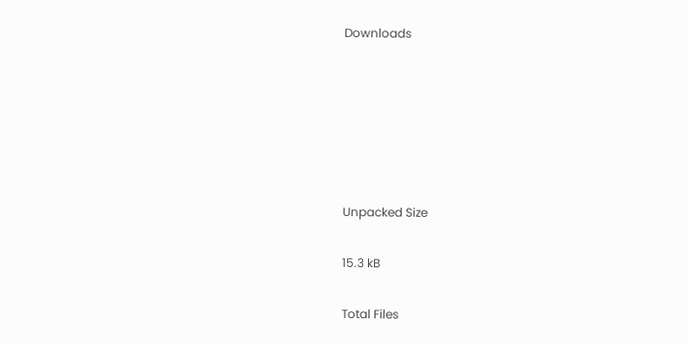Downloads






Unpacked Size

15.3 kB

Total Files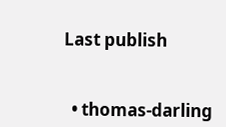Last publish


  • thomas-darling